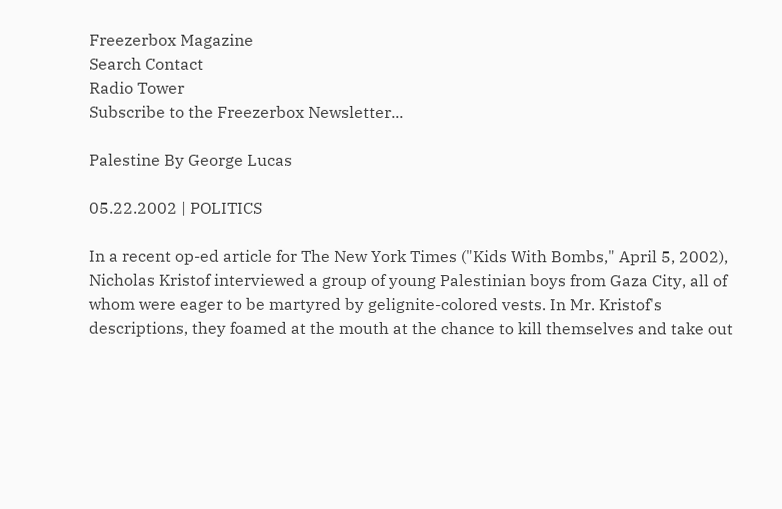Freezerbox Magazine
Search Contact
Radio Tower
Subscribe to the Freezerbox Newsletter...

Palestine By George Lucas

05.22.2002 | POLITICS

In a recent op-ed article for The New York Times ("Kids With Bombs," April 5, 2002), Nicholas Kristof interviewed a group of young Palestinian boys from Gaza City, all of whom were eager to be martyred by gelignite-colored vests. In Mr. Kristof's descriptions, they foamed at the mouth at the chance to kill themselves and take out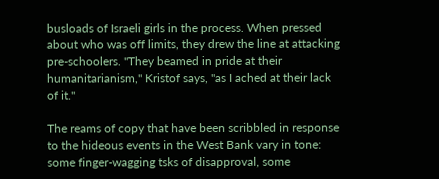busloads of Israeli girls in the process. When pressed about who was off limits, they drew the line at attacking pre-schoolers. "They beamed in pride at their humanitarianism," Kristof says, "as I ached at their lack of it."

The reams of copy that have been scribbled in response to the hideous events in the West Bank vary in tone: some finger-wagging tsks of disapproval, some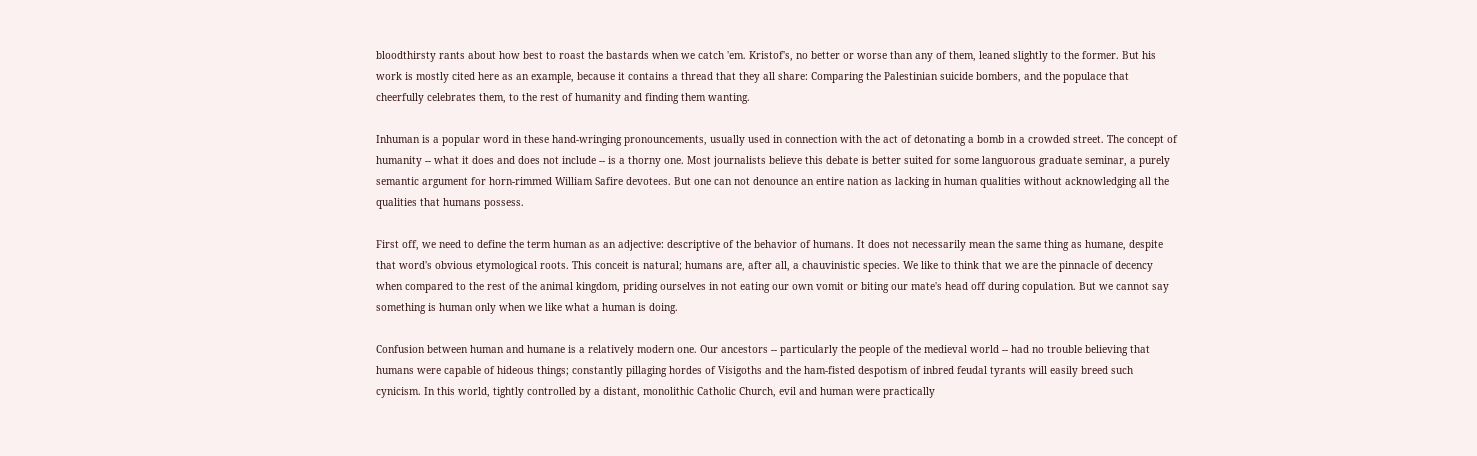bloodthirsty rants about how best to roast the bastards when we catch 'em. Kristof's, no better or worse than any of them, leaned slightly to the former. But his work is mostly cited here as an example, because it contains a thread that they all share: Comparing the Palestinian suicide bombers, and the populace that cheerfully celebrates them, to the rest of humanity and finding them wanting.

Inhuman is a popular word in these hand-wringing pronouncements, usually used in connection with the act of detonating a bomb in a crowded street. The concept of humanity -- what it does and does not include -- is a thorny one. Most journalists believe this debate is better suited for some languorous graduate seminar, a purely semantic argument for horn-rimmed William Safire devotees. But one can not denounce an entire nation as lacking in human qualities without acknowledging all the qualities that humans possess.

First off, we need to define the term human as an adjective: descriptive of the behavior of humans. It does not necessarily mean the same thing as humane, despite that word's obvious etymological roots. This conceit is natural; humans are, after all, a chauvinistic species. We like to think that we are the pinnacle of decency when compared to the rest of the animal kingdom, priding ourselves in not eating our own vomit or biting our mate's head off during copulation. But we cannot say something is human only when we like what a human is doing.

Confusion between human and humane is a relatively modern one. Our ancestors -- particularly the people of the medieval world -- had no trouble believing that humans were capable of hideous things; constantly pillaging hordes of Visigoths and the ham-fisted despotism of inbred feudal tyrants will easily breed such cynicism. In this world, tightly controlled by a distant, monolithic Catholic Church, evil and human were practically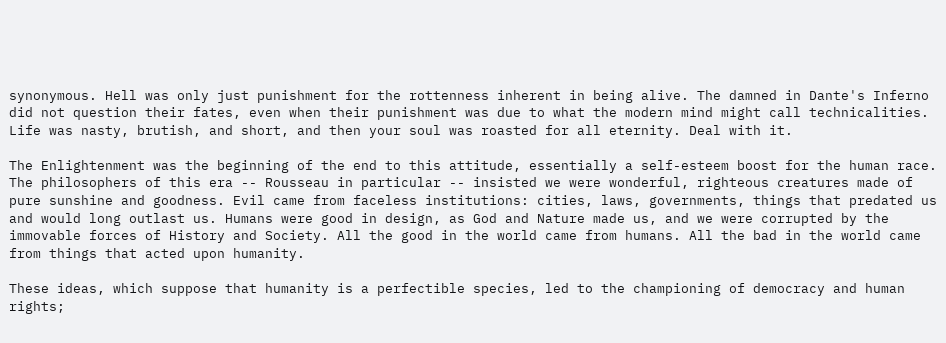synonymous. Hell was only just punishment for the rottenness inherent in being alive. The damned in Dante's Inferno did not question their fates, even when their punishment was due to what the modern mind might call technicalities. Life was nasty, brutish, and short, and then your soul was roasted for all eternity. Deal with it.

The Enlightenment was the beginning of the end to this attitude, essentially a self-esteem boost for the human race. The philosophers of this era -- Rousseau in particular -- insisted we were wonderful, righteous creatures made of pure sunshine and goodness. Evil came from faceless institutions: cities, laws, governments, things that predated us and would long outlast us. Humans were good in design, as God and Nature made us, and we were corrupted by the immovable forces of History and Society. All the good in the world came from humans. All the bad in the world came from things that acted upon humanity.

These ideas, which suppose that humanity is a perfectible species, led to the championing of democracy and human rights;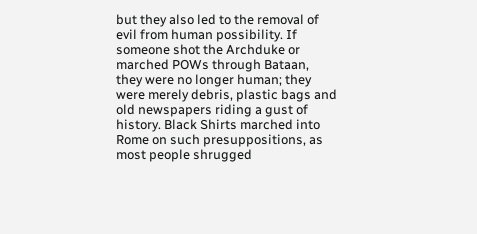but they also led to the removal of evil from human possibility. If someone shot the Archduke or marched POWs through Bataan, they were no longer human; they were merely debris, plastic bags and old newspapers riding a gust of history. Black Shirts marched into Rome on such presuppositions, as most people shrugged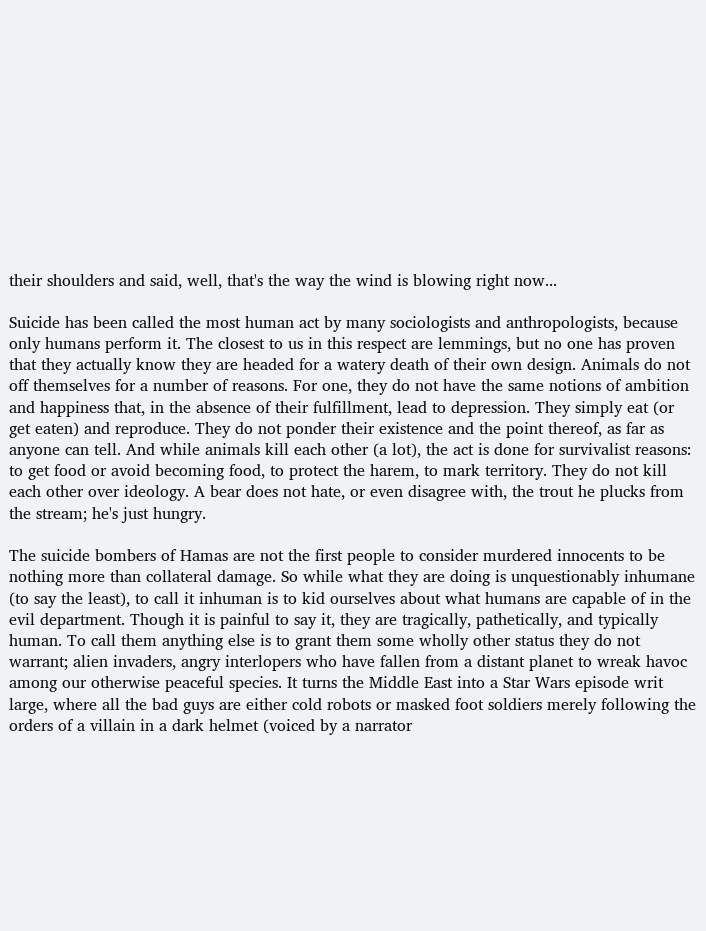their shoulders and said, well, that's the way the wind is blowing right now...

Suicide has been called the most human act by many sociologists and anthropologists, because only humans perform it. The closest to us in this respect are lemmings, but no one has proven that they actually know they are headed for a watery death of their own design. Animals do not off themselves for a number of reasons. For one, they do not have the same notions of ambition and happiness that, in the absence of their fulfillment, lead to depression. They simply eat (or get eaten) and reproduce. They do not ponder their existence and the point thereof, as far as anyone can tell. And while animals kill each other (a lot), the act is done for survivalist reasons: to get food or avoid becoming food, to protect the harem, to mark territory. They do not kill each other over ideology. A bear does not hate, or even disagree with, the trout he plucks from the stream; he's just hungry.

The suicide bombers of Hamas are not the first people to consider murdered innocents to be nothing more than collateral damage. So while what they are doing is unquestionably inhumane (to say the least), to call it inhuman is to kid ourselves about what humans are capable of in the evil department. Though it is painful to say it, they are tragically, pathetically, and typically human. To call them anything else is to grant them some wholly other status they do not warrant; alien invaders, angry interlopers who have fallen from a distant planet to wreak havoc among our otherwise peaceful species. It turns the Middle East into a Star Wars episode writ large, where all the bad guys are either cold robots or masked foot soldiers merely following the orders of a villain in a dark helmet (voiced by a narrator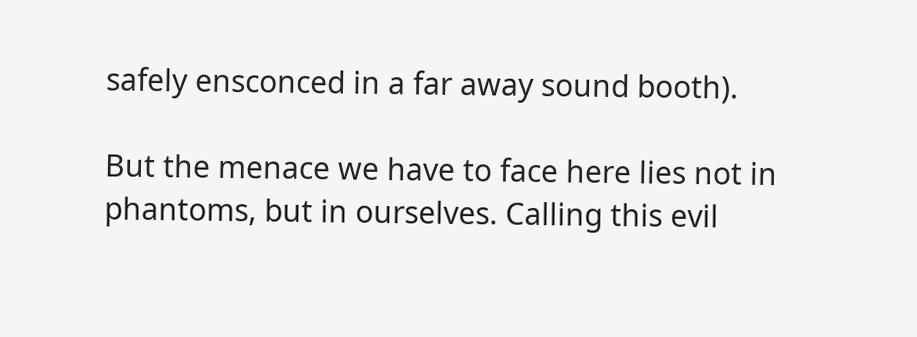safely ensconced in a far away sound booth).

But the menace we have to face here lies not in phantoms, but in ourselves. Calling this evil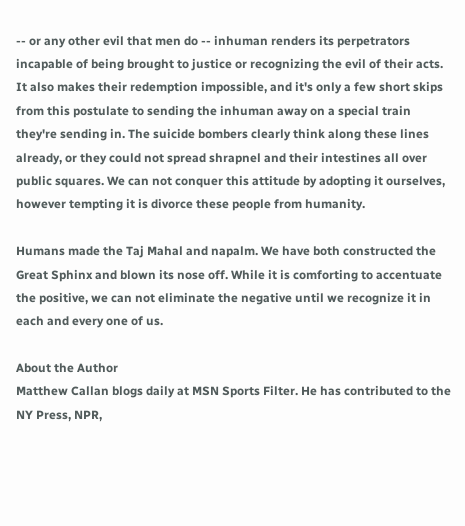-- or any other evil that men do -- inhuman renders its perpetrators incapable of being brought to justice or recognizing the evil of their acts. It also makes their redemption impossible, and it's only a few short skips from this postulate to sending the inhuman away on a special train they're sending in. The suicide bombers clearly think along these lines already, or they could not spread shrapnel and their intestines all over public squares. We can not conquer this attitude by adopting it ourselves, however tempting it is divorce these people from humanity.

Humans made the Taj Mahal and napalm. We have both constructed the Great Sphinx and blown its nose off. While it is comforting to accentuate the positive, we can not eliminate the negative until we recognize it in each and every one of us.

About the Author
Matthew Callan blogs daily at MSN Sports Filter. He has contributed to the NY Press, NPR,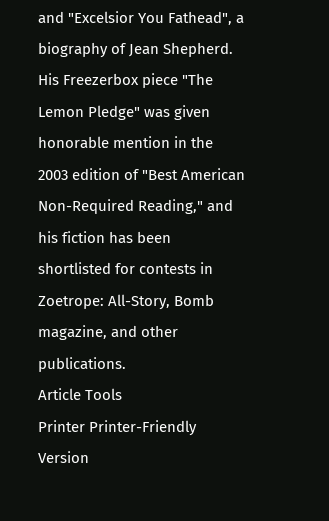and "Excelsior You Fathead", a biography of Jean Shepherd. His Freezerbox piece "The Lemon Pledge" was given honorable mention in the 2003 edition of "Best American Non-Required Reading," and his fiction has been shortlisted for contests in Zoetrope: All-Story, Bomb magazine, and other publications.
Article Tools
Printer Printer-Friendly Version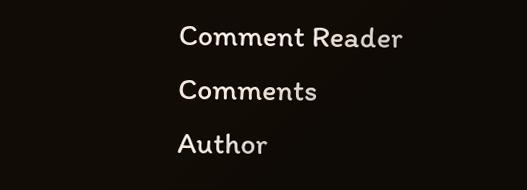Comment Reader Comments
Author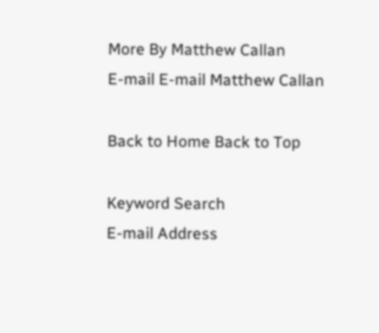More By Matthew Callan
E-mail E-mail Matthew Callan

Back to Home Back to Top

Keyword Search
E-mail Address